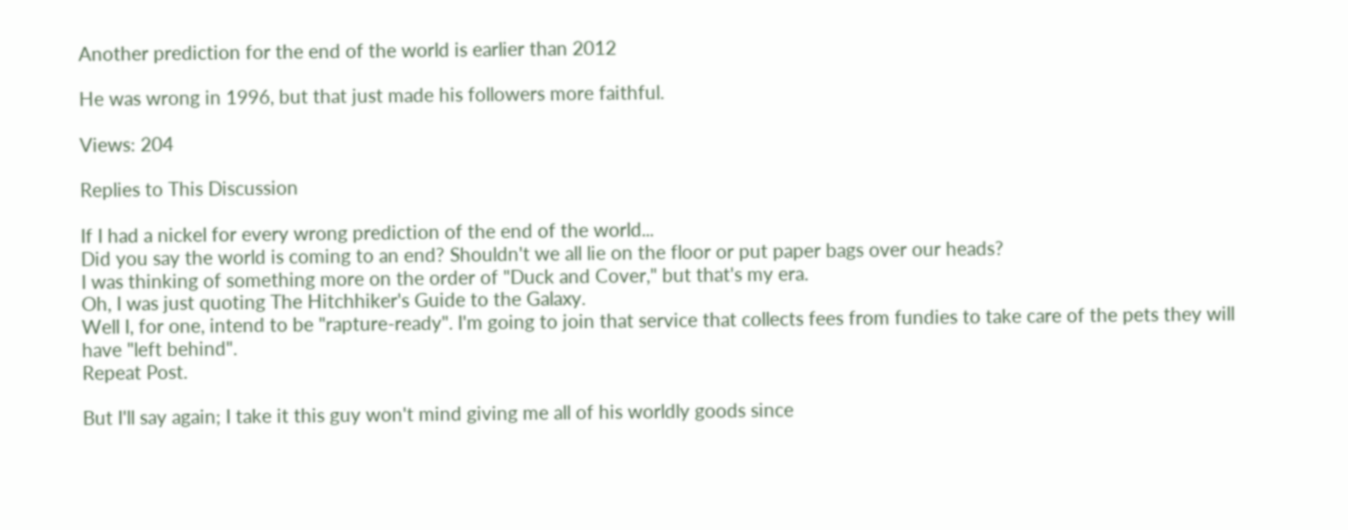Another prediction for the end of the world is earlier than 2012

He was wrong in 1996, but that just made his followers more faithful.

Views: 204

Replies to This Discussion

If I had a nickel for every wrong prediction of the end of the world...
Did you say the world is coming to an end? Shouldn't we all lie on the floor or put paper bags over our heads?
I was thinking of something more on the order of "Duck and Cover," but that's my era.
Oh, I was just quoting The Hitchhiker's Guide to the Galaxy.
Well I, for one, intend to be "rapture-ready". I'm going to join that service that collects fees from fundies to take care of the pets they will have "left behind".
Repeat Post.

But I'll say again; I take it this guy won't mind giving me all of his worldly goods since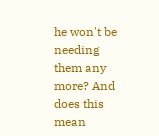he won't be needing them any more? And does this mean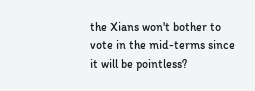the Xians won't bother to vote in the mid-terms since it will be pointless?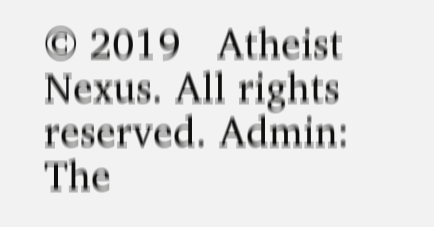© 2019   Atheist Nexus. All rights reserved. Admin: The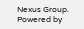Nexus Group.   Powered by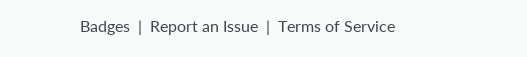Badges  |  Report an Issue  |  Terms of Service